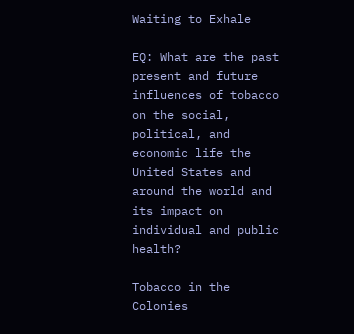Waiting to Exhale

EQ: What are the past present and future influences of tobacco on the social, political, and economic life the United States and around the world and its impact on individual and public health?

Tobacco in the Colonies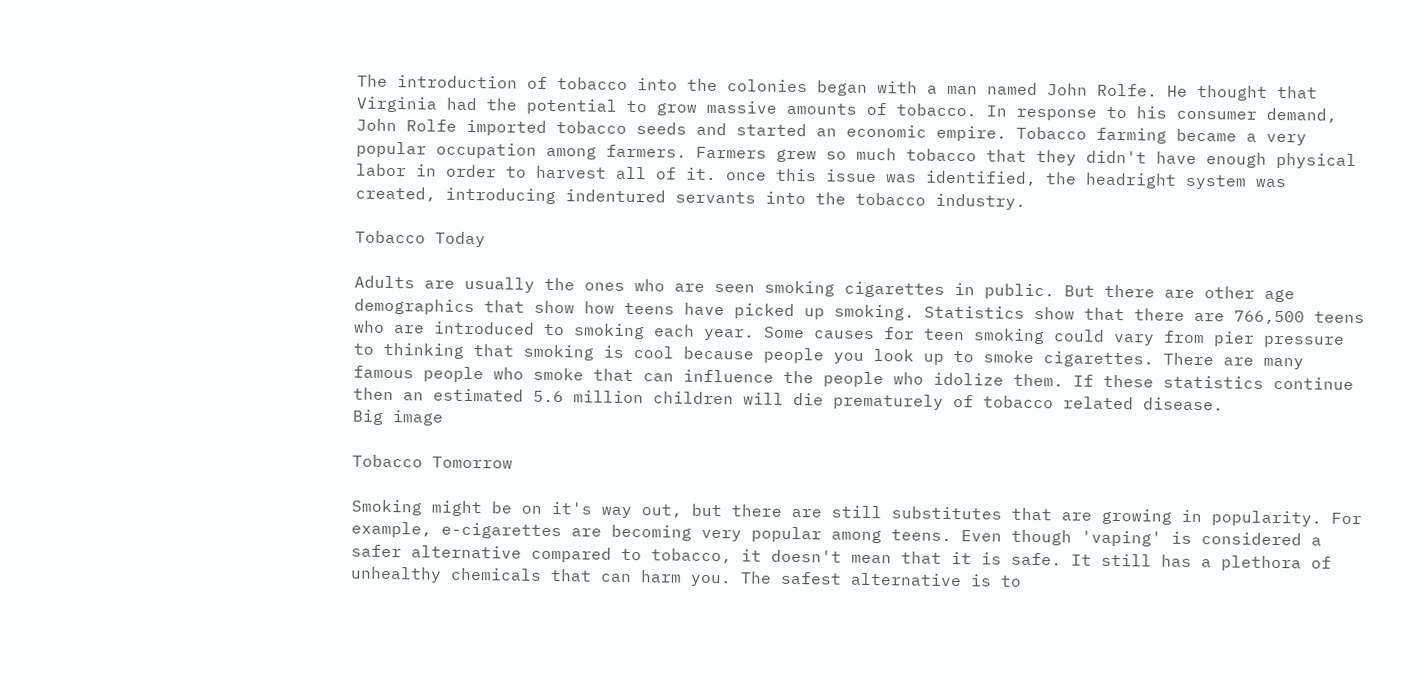The introduction of tobacco into the colonies began with a man named John Rolfe. He thought that Virginia had the potential to grow massive amounts of tobacco. In response to his consumer demand, John Rolfe imported tobacco seeds and started an economic empire. Tobacco farming became a very popular occupation among farmers. Farmers grew so much tobacco that they didn't have enough physical labor in order to harvest all of it. once this issue was identified, the headright system was created, introducing indentured servants into the tobacco industry.

Tobacco Today

Adults are usually the ones who are seen smoking cigarettes in public. But there are other age demographics that show how teens have picked up smoking. Statistics show that there are 766,500 teens who are introduced to smoking each year. Some causes for teen smoking could vary from pier pressure to thinking that smoking is cool because people you look up to smoke cigarettes. There are many famous people who smoke that can influence the people who idolize them. If these statistics continue then an estimated 5.6 million children will die prematurely of tobacco related disease.
Big image

Tobacco Tomorrow

Smoking might be on it's way out, but there are still substitutes that are growing in popularity. For example, e-cigarettes are becoming very popular among teens. Even though 'vaping' is considered a safer alternative compared to tobacco, it doesn't mean that it is safe. It still has a plethora of unhealthy chemicals that can harm you. The safest alternative is to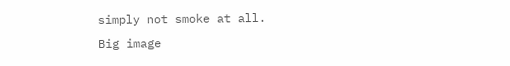simply not smoke at all.
Big image